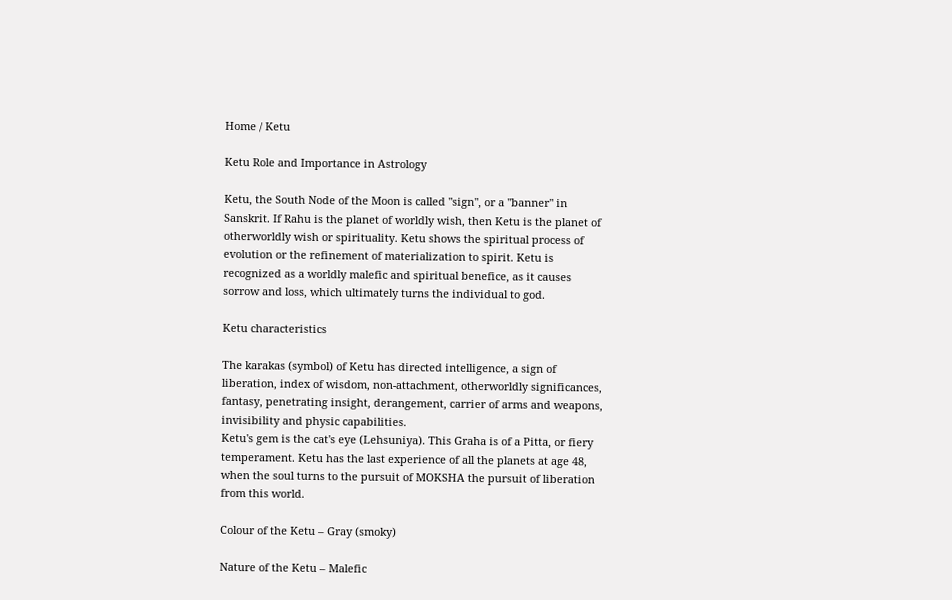Home / Ketu

Ketu Role and Importance in Astrology

Ketu, the South Node of the Moon is called "sign", or a "banner" in Sanskrit. If Rahu is the planet of worldly wish, then Ketu is the planet of otherworldly wish or spirituality. Ketu shows the spiritual process of evolution or the refinement of materialization to spirit. Ketu is recognized as a worldly malefic and spiritual benefice, as it causes sorrow and loss, which ultimately turns the individual to god.

Ketu characteristics

The karakas (symbol) of Ketu has directed intelligence, a sign of liberation, index of wisdom, non-attachment, otherworldly significances, fantasy, penetrating insight, derangement, carrier of arms and weapons, invisibility and physic capabilities.
Ketu's gem is the cat's eye (Lehsuniya). This Graha is of a Pitta, or fiery temperament. Ketu has the last experience of all the planets at age 48, when the soul turns to the pursuit of MOKSHA the pursuit of liberation from this world.

Colour of the Ketu – Gray (smoky)

Nature of the Ketu – Malefic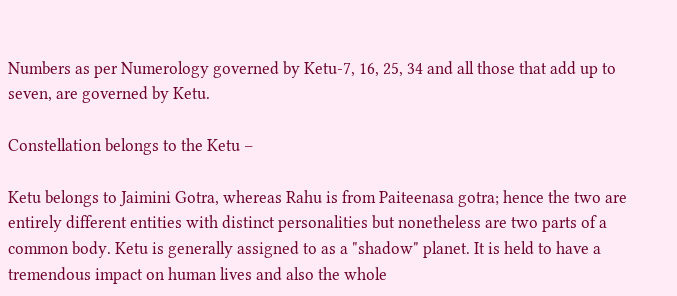Numbers as per Numerology governed by Ketu-7, 16, 25, 34 and all those that add up to seven, are governed by Ketu.

Constellation belongs to the Ketu –

Ketu belongs to Jaimini Gotra, whereas Rahu is from Paiteenasa gotra; hence the two are entirely different entities with distinct personalities but nonetheless are two parts of a common body. Ketu is generally assigned to as a "shadow" planet. It is held to have a tremendous impact on human lives and also the whole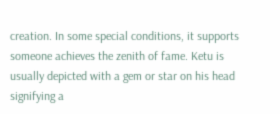creation. In some special conditions, it supports someone achieves the zenith of fame. Ketu is usually depicted with a gem or star on his head signifying a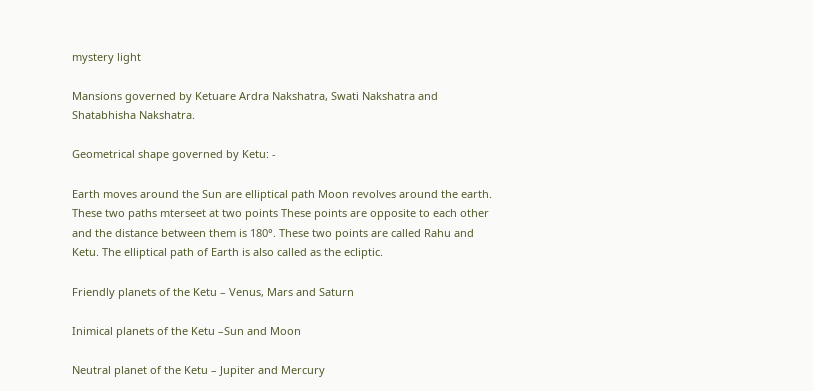mystery light

Mansions governed by Ketuare Ardra Nakshatra, Swati Nakshatra and Shatabhisha Nakshatra.

Geometrical shape governed by Ketu: -

Earth moves around the Sun are elliptical path Moon revolves around the earth. These two paths mterseet at two points These points are opposite to each other and the distance between them is 180°. These two points are called Rahu and Ketu. The elliptical path of Earth is also called as the ecliptic.

Friendly planets of the Ketu – Venus, Mars and Saturn

Inimical planets of the Ketu –Sun and Moon

Neutral planet of the Ketu – Jupiter and Mercury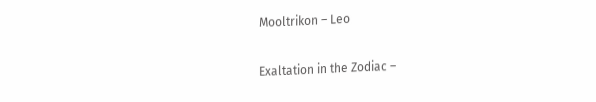Mooltrikon – Leo

Exaltation in the Zodiac –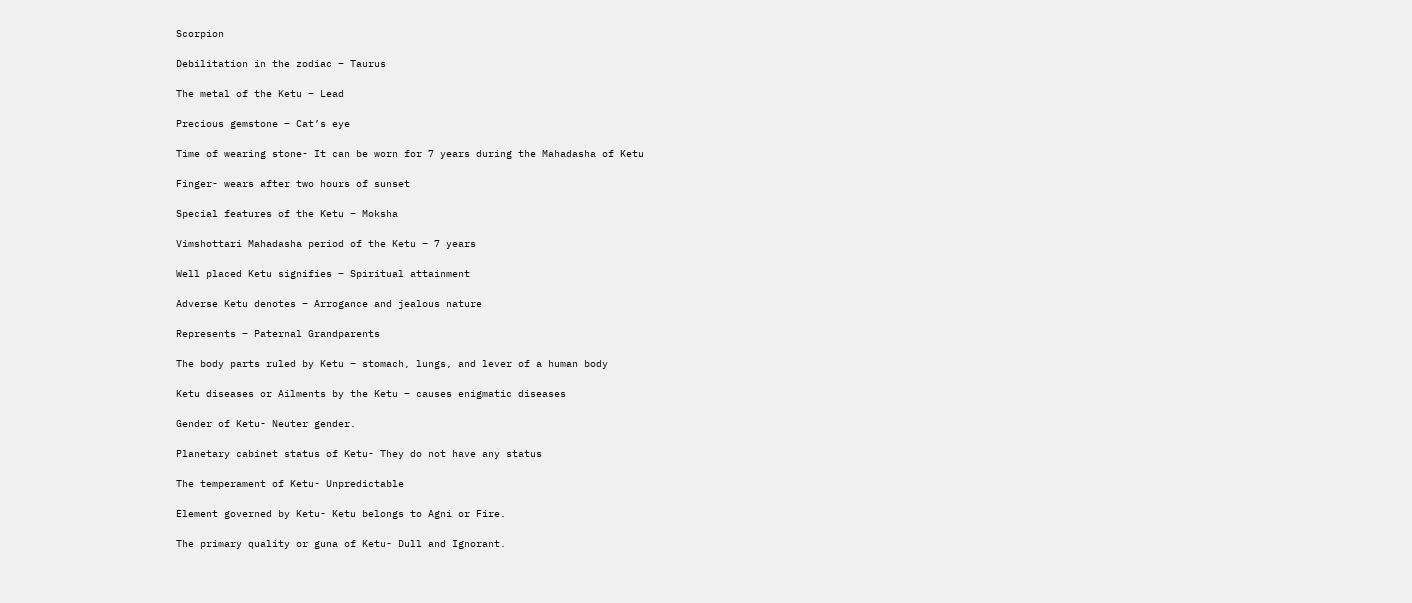Scorpion

Debilitation in the zodiac – Taurus

The metal of the Ketu – Lead

Precious gemstone – Cat’s eye

Time of wearing stone- It can be worn for 7 years during the Mahadasha of Ketu

Finger- wears after two hours of sunset

Special features of the Ketu – Moksha

Vimshottari Mahadasha period of the Ketu – 7 years

Well placed Ketu signifies – Spiritual attainment

Adverse Ketu denotes – Arrogance and jealous nature

Represents – Paternal Grandparents

The body parts ruled by Ketu – stomach, lungs, and lever of a human body

Ketu diseases or Ailments by the Ketu – causes enigmatic diseases

Gender of Ketu- Neuter gender.

Planetary cabinet status of Ketu- They do not have any status

The temperament of Ketu- Unpredictable

Element governed by Ketu- Ketu belongs to Agni or Fire.

The primary quality or guna of Ketu- Dull and Ignorant.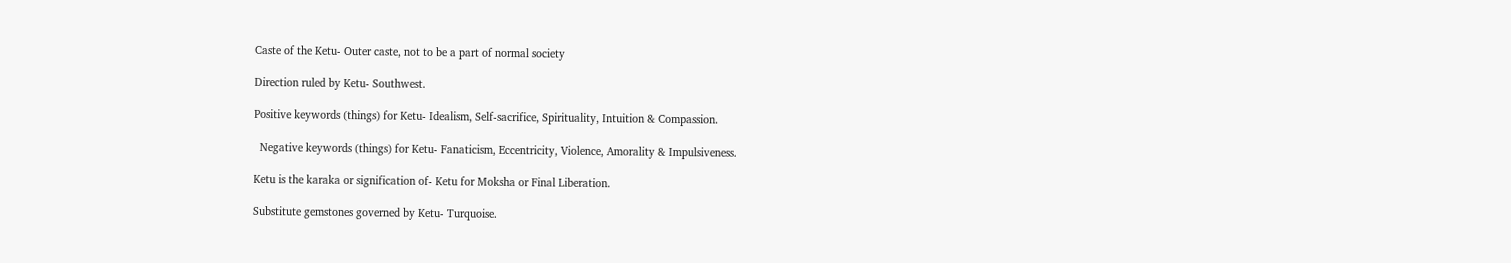Caste of the Ketu- Outer caste, not to be a part of normal society

Direction ruled by Ketu- Southwest.

Positive keywords (things) for Ketu- Idealism, Self-sacrifice, Spirituality, Intuition & Compassion.

  Negative keywords (things) for Ketu- Fanaticism, Eccentricity, Violence, Amorality & Impulsiveness.

Ketu is the karaka or signification of- Ketu for Moksha or Final Liberation.

Substitute gemstones governed by Ketu- Turquoise.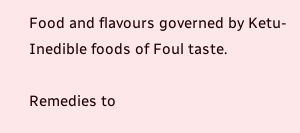Food and flavours governed by Ketu-Inedible foods of Foul taste.

Remedies to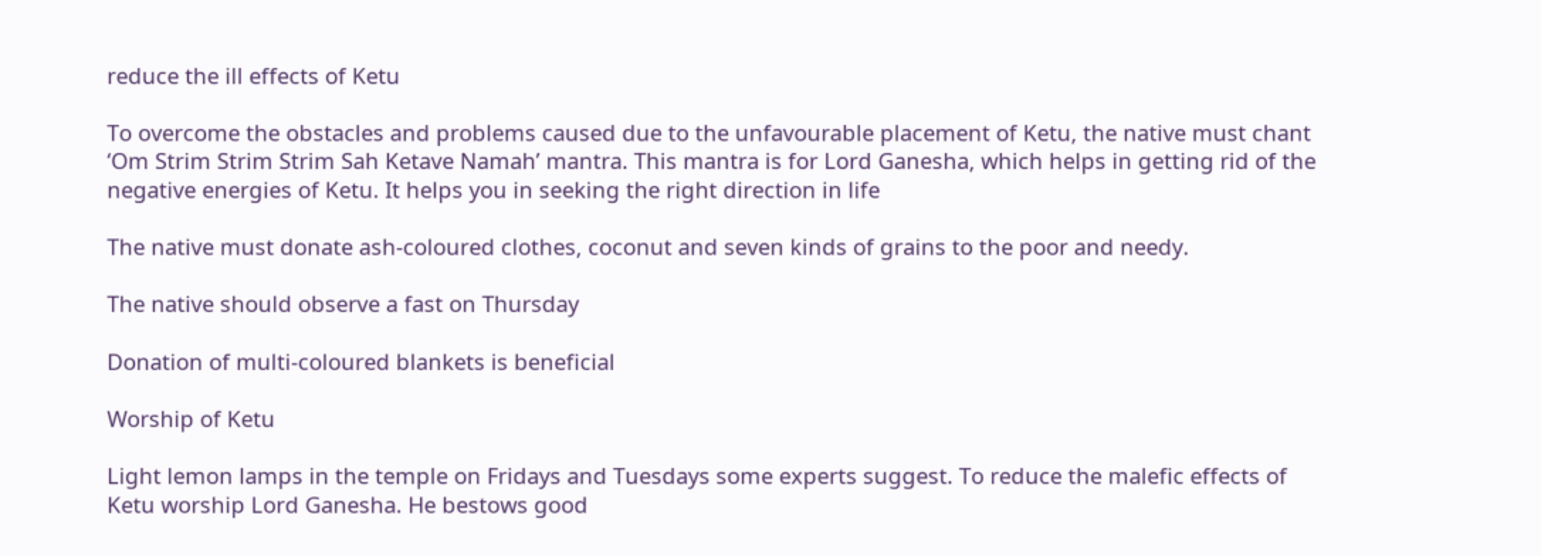reduce the ill effects of Ketu

To overcome the obstacles and problems caused due to the unfavourable placement of Ketu, the native must chant ‘Om Strim Strim Strim Sah Ketave Namah’ mantra. This mantra is for Lord Ganesha, which helps in getting rid of the negative energies of Ketu. It helps you in seeking the right direction in life

The native must donate ash-coloured clothes, coconut and seven kinds of grains to the poor and needy.

The native should observe a fast on Thursday

Donation of multi-coloured blankets is beneficial

Worship of Ketu

Light lemon lamps in the temple on Fridays and Tuesdays some experts suggest. To reduce the malefic effects of Ketu worship Lord Ganesha. He bestows good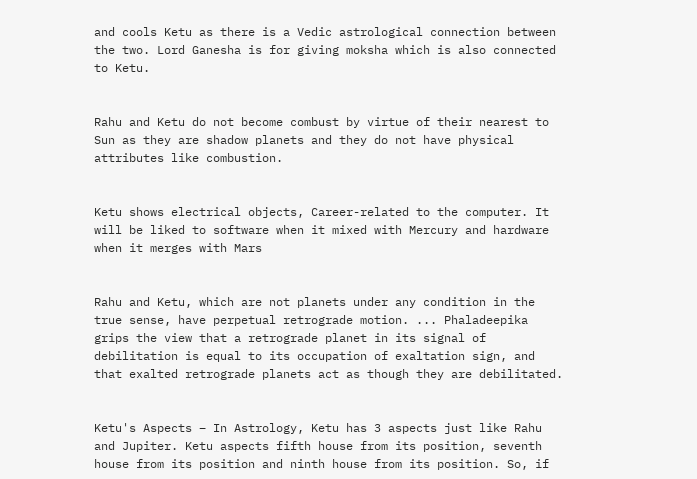and cools Ketu as there is a Vedic astrological connection between the two. Lord Ganesha is for giving moksha which is also connected to Ketu.


Rahu and Ketu do not become combust by virtue of their nearest to Sun as they are shadow planets and they do not have physical attributes like combustion.


Ketu shows electrical objects, Career-related to the computer. It will be liked to software when it mixed with Mercury and hardware when it merges with Mars


Rahu and Ketu, which are not planets under any condition in the true sense, have perpetual retrograde motion. ... Phaladeepika grips the view that a retrograde planet in its signal of debilitation is equal to its occupation of exaltation sign, and that exalted retrograde planets act as though they are debilitated.


Ketu's Aspects – In Astrology, Ketu has 3 aspects just like Rahu and Jupiter. Ketu aspects fifth house from its position, seventh house from its position and ninth house from its position. So, if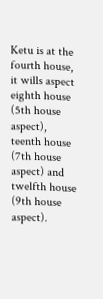Ketu is at the fourth house, it wills aspect eighth house (5th house aspect), teenth house (7th house aspect) and twelfth house (9th house aspect).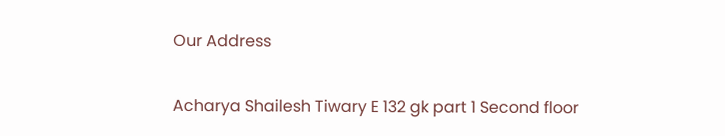Our Address

Acharya Shailesh Tiwary E 132 gk part 1 Second floor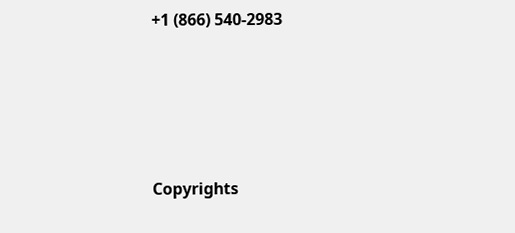+1 (866) 540-2983







Copyrights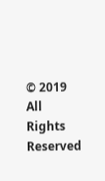© 2019 All Rights Reserved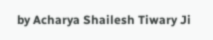by Acharya Shailesh Tiwary Ji